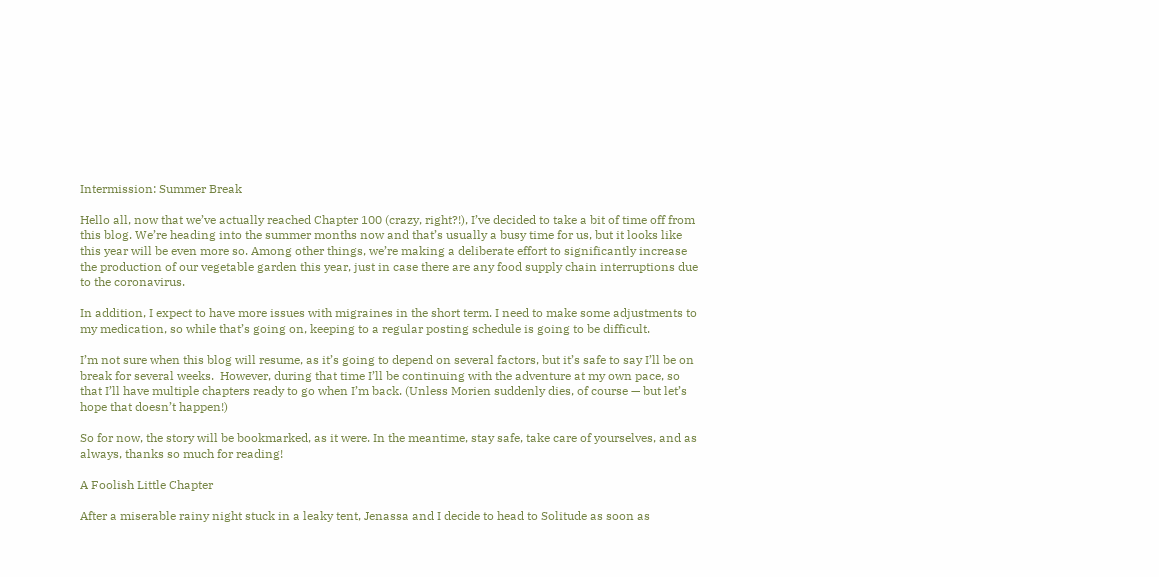Intermission: Summer Break

Hello all, now that we’ve actually reached Chapter 100 (crazy, right?!), I’ve decided to take a bit of time off from this blog. We’re heading into the summer months now and that’s usually a busy time for us, but it looks like this year will be even more so. Among other things, we’re making a deliberate effort to significantly increase the production of our vegetable garden this year, just in case there are any food supply chain interruptions due to the coronavirus.

In addition, I expect to have more issues with migraines in the short term. I need to make some adjustments to my medication, so while that’s going on, keeping to a regular posting schedule is going to be difficult.

I’m not sure when this blog will resume, as it’s going to depend on several factors, but it’s safe to say I’ll be on break for several weeks.  However, during that time I’ll be continuing with the adventure at my own pace, so that I’ll have multiple chapters ready to go when I’m back. (Unless Morien suddenly dies, of course — but let’s hope that doesn’t happen!)

So for now, the story will be bookmarked, as it were. In the meantime, stay safe, take care of yourselves, and as always, thanks so much for reading!

A Foolish Little Chapter

After a miserable rainy night stuck in a leaky tent, Jenassa and I decide to head to Solitude as soon as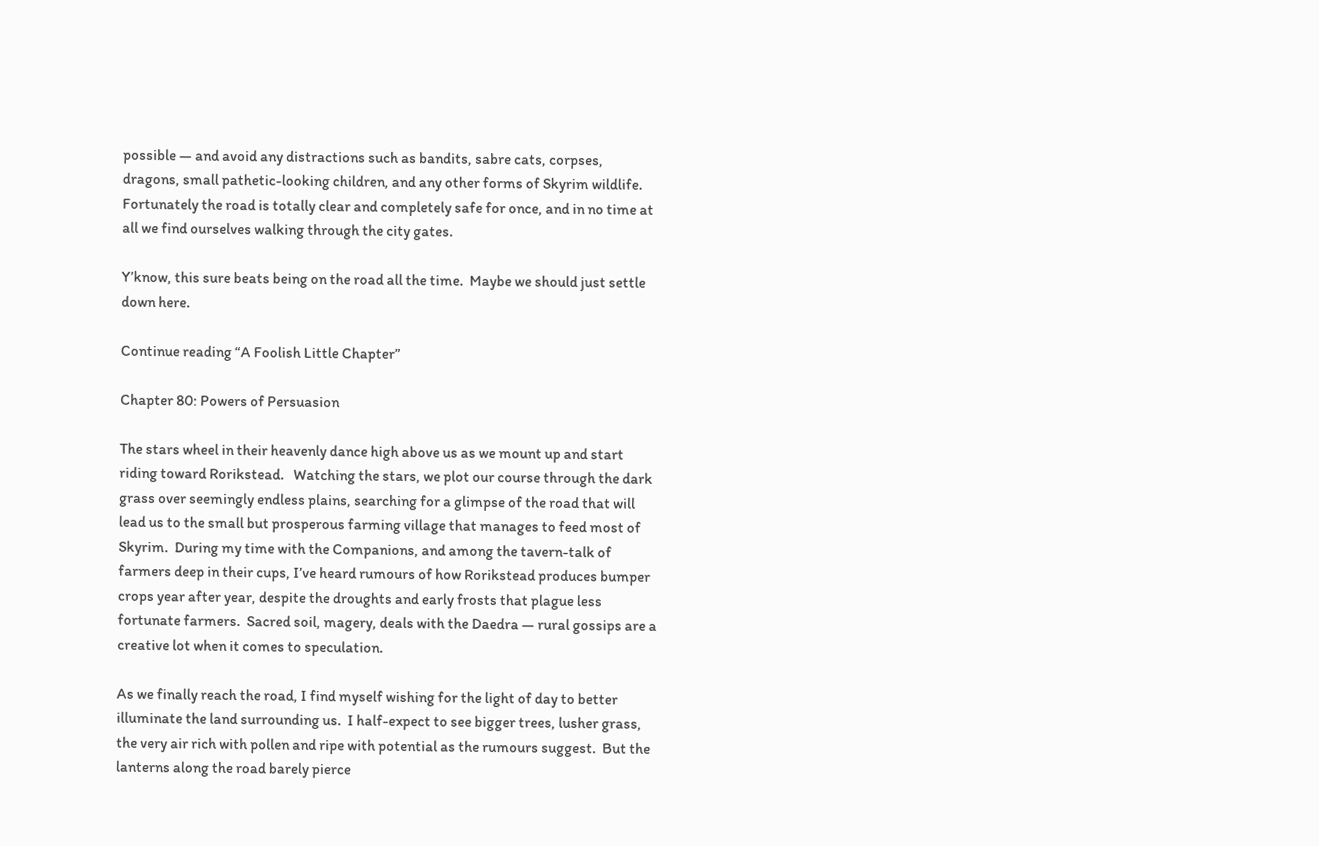possible — and avoid any distractions such as bandits, sabre cats, corpses, dragons, small pathetic-looking children, and any other forms of Skyrim wildlife.  Fortunately the road is totally clear and completely safe for once, and in no time at all we find ourselves walking through the city gates.

Y’know, this sure beats being on the road all the time.  Maybe we should just settle down here.

Continue reading “A Foolish Little Chapter”

Chapter 80: Powers of Persuasion

The stars wheel in their heavenly dance high above us as we mount up and start riding toward Rorikstead.   Watching the stars, we plot our course through the dark grass over seemingly endless plains, searching for a glimpse of the road that will lead us to the small but prosperous farming village that manages to feed most of Skyrim.  During my time with the Companions, and among the tavern-talk of farmers deep in their cups, I’ve heard rumours of how Rorikstead produces bumper crops year after year, despite the droughts and early frosts that plague less fortunate farmers.  Sacred soil, magery, deals with the Daedra — rural gossips are a creative lot when it comes to speculation.

As we finally reach the road, I find myself wishing for the light of day to better illuminate the land surrounding us.  I half-expect to see bigger trees, lusher grass, the very air rich with pollen and ripe with potential as the rumours suggest.  But the lanterns along the road barely pierce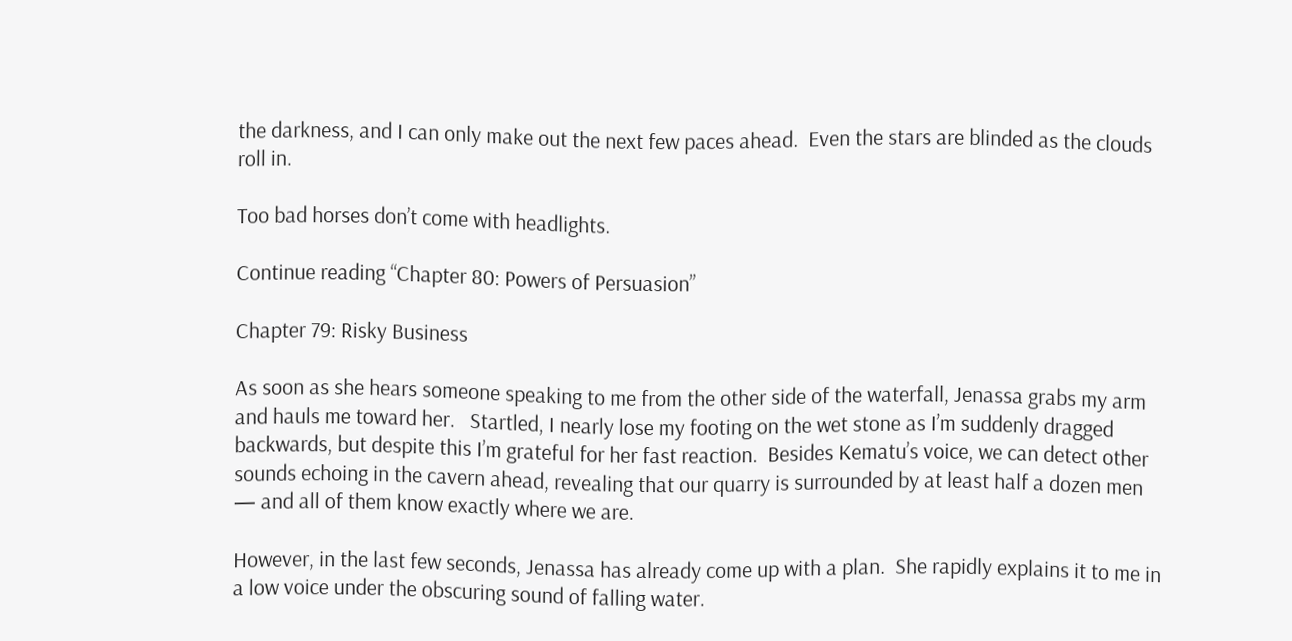the darkness, and I can only make out the next few paces ahead.  Even the stars are blinded as the clouds roll in.

Too bad horses don’t come with headlights.

Continue reading “Chapter 80: Powers of Persuasion”

Chapter 79: Risky Business

As soon as she hears someone speaking to me from the other side of the waterfall, Jenassa grabs my arm and hauls me toward her.   Startled, I nearly lose my footing on the wet stone as I’m suddenly dragged backwards, but despite this I’m grateful for her fast reaction.  Besides Kematu’s voice, we can detect other sounds echoing in the cavern ahead, revealing that our quarry is surrounded by at least half a dozen men — and all of them know exactly where we are.

However, in the last few seconds, Jenassa has already come up with a plan.  She rapidly explains it to me in a low voice under the obscuring sound of falling water.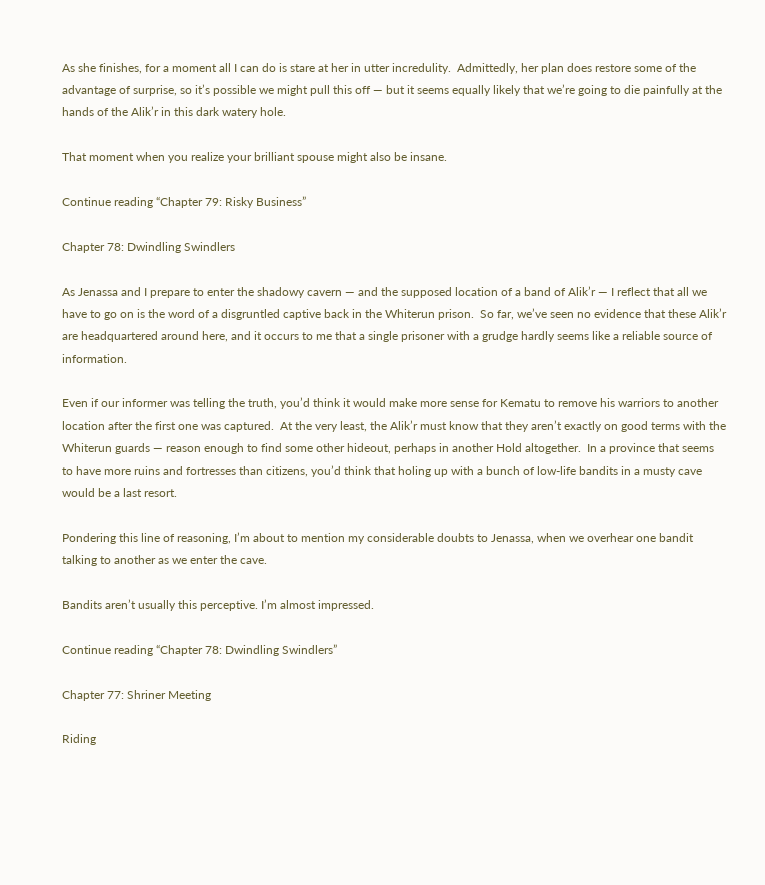As she finishes, for a moment all I can do is stare at her in utter incredulity.  Admittedly, her plan does restore some of the advantage of surprise, so it’s possible we might pull this off — but it seems equally likely that we’re going to die painfully at the hands of the Alik’r in this dark watery hole.

That moment when you realize your brilliant spouse might also be insane.

Continue reading “Chapter 79: Risky Business”

Chapter 78: Dwindling Swindlers

As Jenassa and I prepare to enter the shadowy cavern — and the supposed location of a band of Alik’r — I reflect that all we have to go on is the word of a disgruntled captive back in the Whiterun prison.  So far, we’ve seen no evidence that these Alik’r are headquartered around here, and it occurs to me that a single prisoner with a grudge hardly seems like a reliable source of information.

Even if our informer was telling the truth, you’d think it would make more sense for Kematu to remove his warriors to another location after the first one was captured.  At the very least, the Alik’r must know that they aren’t exactly on good terms with the Whiterun guards — reason enough to find some other hideout, perhaps in another Hold altogether.  In a province that seems to have more ruins and fortresses than citizens, you’d think that holing up with a bunch of low-life bandits in a musty cave would be a last resort.

Pondering this line of reasoning, I’m about to mention my considerable doubts to Jenassa, when we overhear one bandit talking to another as we enter the cave.

Bandits aren’t usually this perceptive. I’m almost impressed.

Continue reading “Chapter 78: Dwindling Swindlers”

Chapter 77: Shriner Meeting

Riding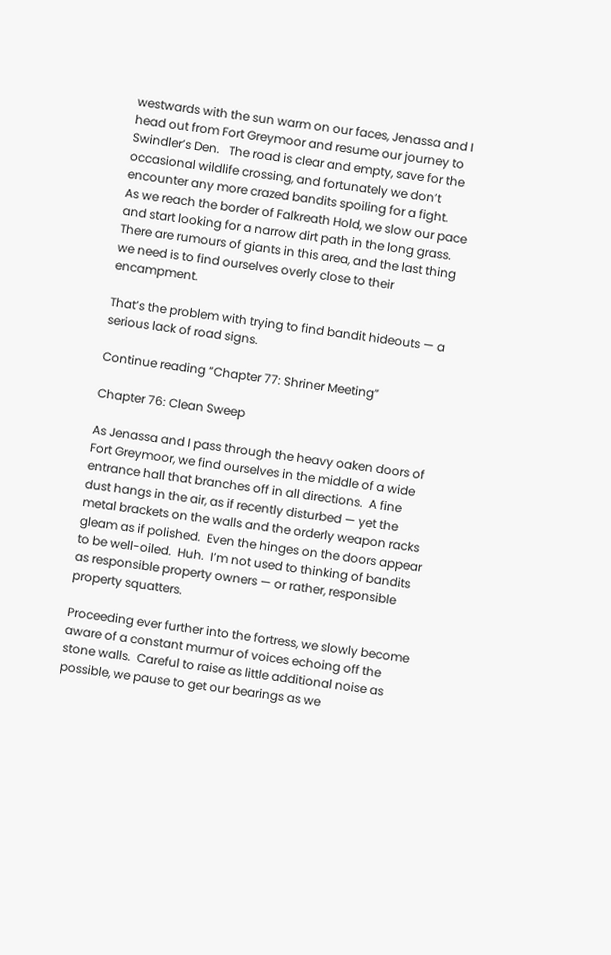westwards with the sun warm on our faces, Jenassa and I head out from Fort Greymoor and resume our journey to Swindler’s Den.   The road is clear and empty, save for the occasional wildlife crossing, and fortunately we don’t encounter any more crazed bandits spoiling for a fight.   As we reach the border of Falkreath Hold, we slow our pace and start looking for a narrow dirt path in the long grass.   There are rumours of giants in this area, and the last thing we need is to find ourselves overly close to their encampment.

That’s the problem with trying to find bandit hideouts — a serious lack of road signs.

Continue reading “Chapter 77: Shriner Meeting”

Chapter 76: Clean Sweep

As Jenassa and I pass through the heavy oaken doors of Fort Greymoor, we find ourselves in the middle of a wide entrance hall that branches off in all directions.  A fine dust hangs in the air, as if recently disturbed — yet the metal brackets on the walls and the orderly weapon racks gleam as if polished.  Even the hinges on the doors appear to be well-oiled.  Huh.  I’m not used to thinking of bandits as responsible property owners — or rather, responsible property squatters.

Proceeding ever further into the fortress, we slowly become aware of a constant murmur of voices echoing off the stone walls.  Careful to raise as little additional noise as possible, we pause to get our bearings as we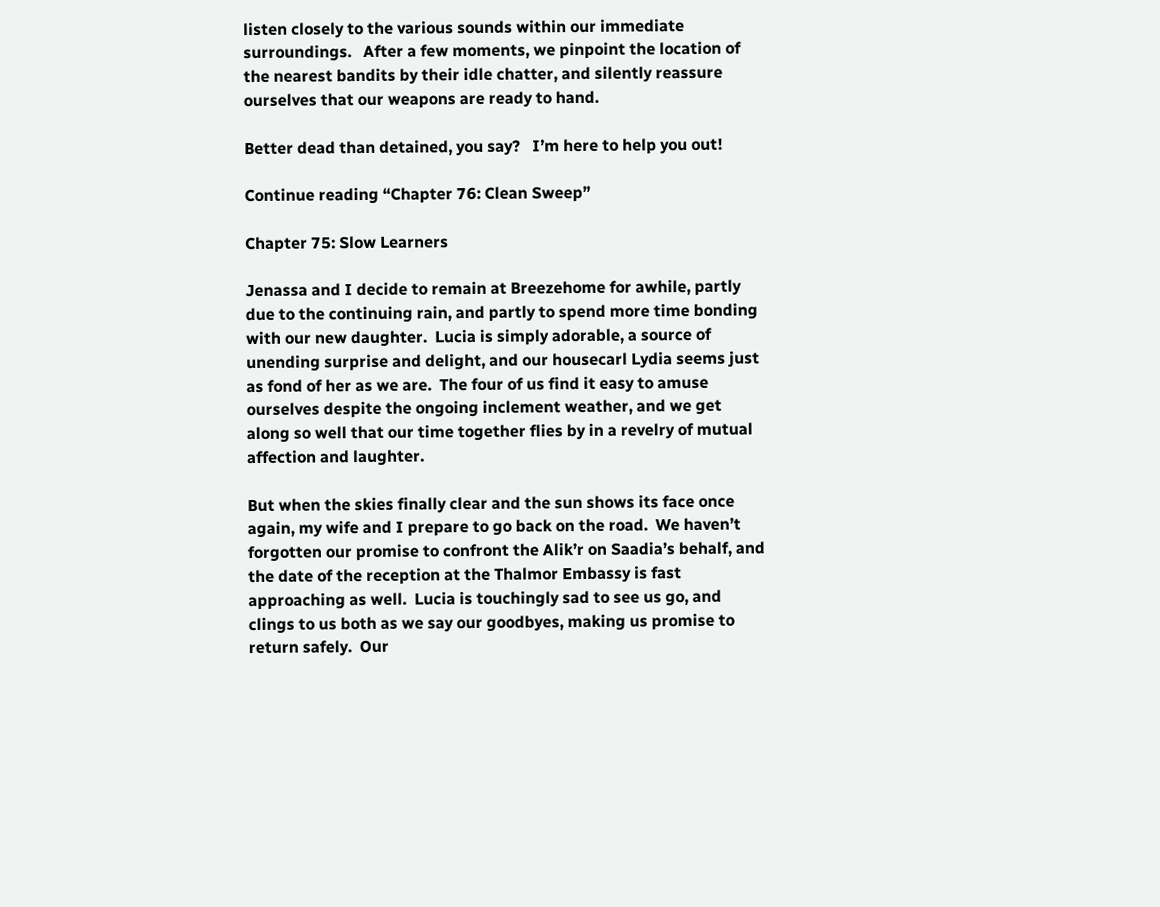listen closely to the various sounds within our immediate surroundings.   After a few moments, we pinpoint the location of the nearest bandits by their idle chatter, and silently reassure ourselves that our weapons are ready to hand.

Better dead than detained, you say?   I’m here to help you out!

Continue reading “Chapter 76: Clean Sweep”

Chapter 75: Slow Learners

Jenassa and I decide to remain at Breezehome for awhile, partly due to the continuing rain, and partly to spend more time bonding with our new daughter.  Lucia is simply adorable, a source of unending surprise and delight, and our housecarl Lydia seems just as fond of her as we are.  The four of us find it easy to amuse ourselves despite the ongoing inclement weather, and we get along so well that our time together flies by in a revelry of mutual affection and laughter.

But when the skies finally clear and the sun shows its face once again, my wife and I prepare to go back on the road.  We haven’t forgotten our promise to confront the Alik’r on Saadia’s behalf, and the date of the reception at the Thalmor Embassy is fast approaching as well.  Lucia is touchingly sad to see us go, and clings to us both as we say our goodbyes, making us promise to return safely.  Our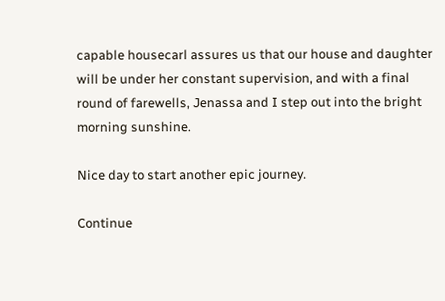capable housecarl assures us that our house and daughter will be under her constant supervision, and with a final round of farewells, Jenassa and I step out into the bright morning sunshine.

Nice day to start another epic journey.

Continue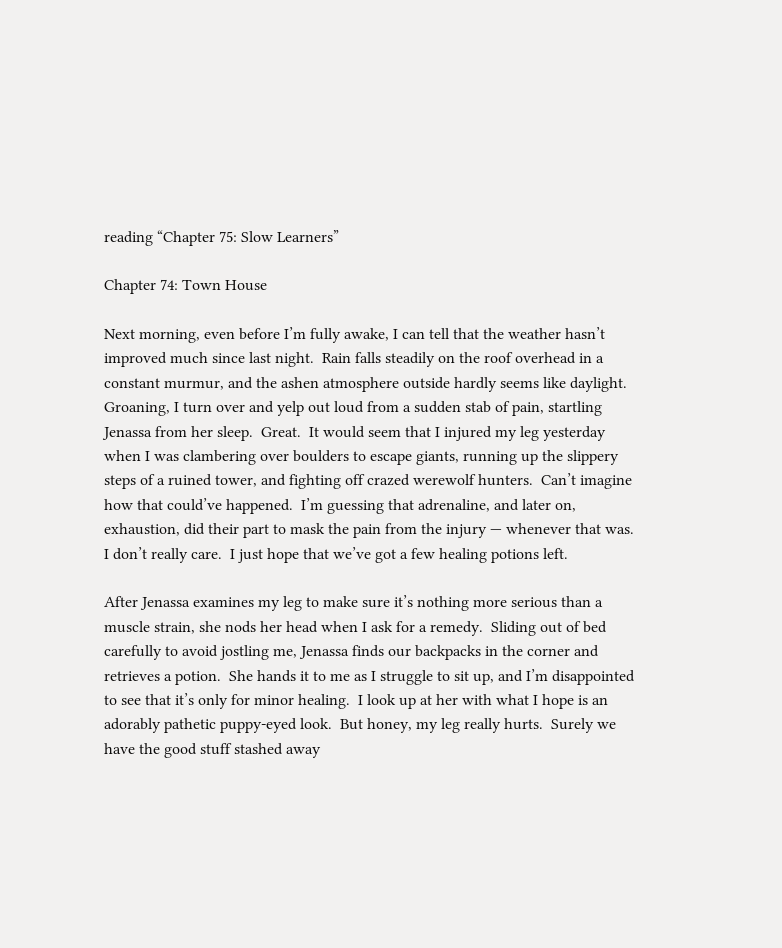reading “Chapter 75: Slow Learners”

Chapter 74: Town House

Next morning, even before I’m fully awake, I can tell that the weather hasn’t improved much since last night.  Rain falls steadily on the roof overhead in a constant murmur, and the ashen atmosphere outside hardly seems like daylight.  Groaning, I turn over and yelp out loud from a sudden stab of pain, startling Jenassa from her sleep.  Great.  It would seem that I injured my leg yesterday when I was clambering over boulders to escape giants, running up the slippery steps of a ruined tower, and fighting off crazed werewolf hunters.  Can’t imagine how that could’ve happened.  I’m guessing that adrenaline, and later on, exhaustion, did their part to mask the pain from the injury — whenever that was.  I don’t really care.  I just hope that we’ve got a few healing potions left.

After Jenassa examines my leg to make sure it’s nothing more serious than a muscle strain, she nods her head when I ask for a remedy.  Sliding out of bed carefully to avoid jostling me, Jenassa finds our backpacks in the corner and retrieves a potion.  She hands it to me as I struggle to sit up, and I’m disappointed to see that it’s only for minor healing.  I look up at her with what I hope is an adorably pathetic puppy-eyed look.  But honey, my leg really hurts.  Surely we have the good stuff stashed away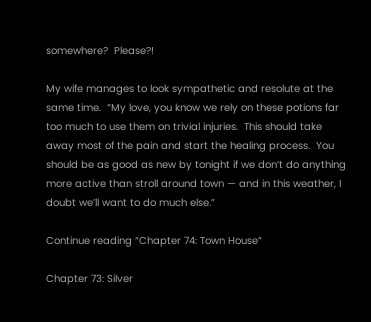somewhere?  Please?!

My wife manages to look sympathetic and resolute at the same time.  “My love, you know we rely on these potions far too much to use them on trivial injuries.  This should take away most of the pain and start the healing process.  You should be as good as new by tonight if we don’t do anything more active than stroll around town — and in this weather, I doubt we’ll want to do much else.”

Continue reading “Chapter 74: Town House”

Chapter 73: Silver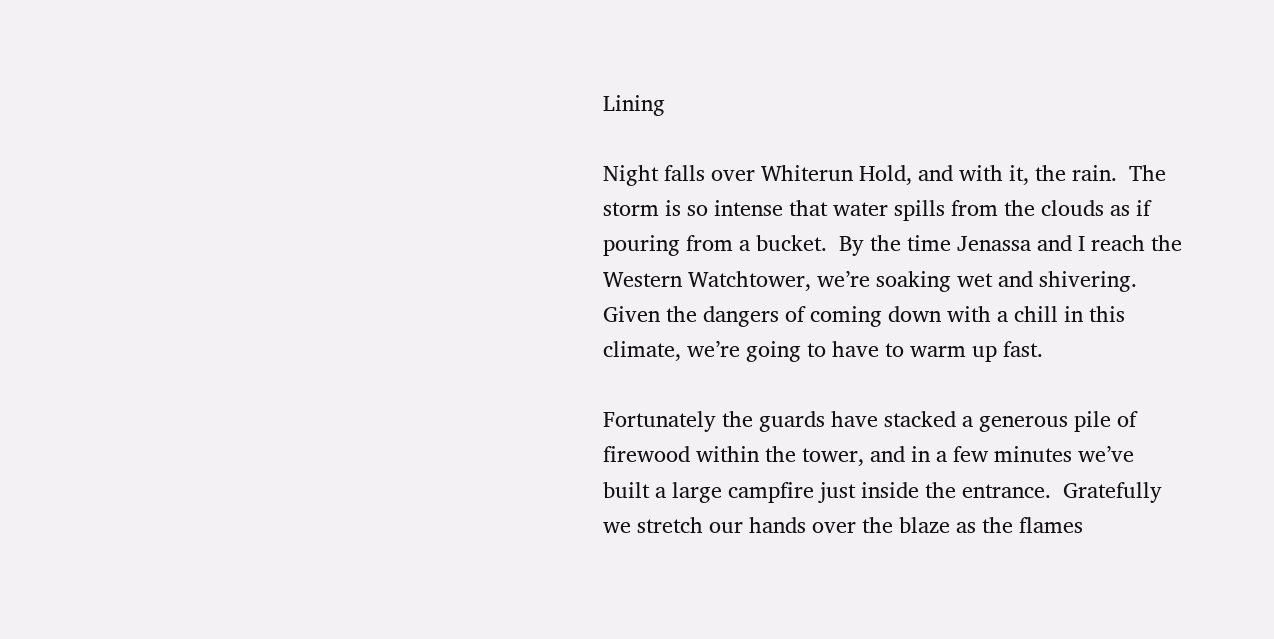Lining

Night falls over Whiterun Hold, and with it, the rain.  The storm is so intense that water spills from the clouds as if pouring from a bucket.  By the time Jenassa and I reach the Western Watchtower, we’re soaking wet and shivering.  Given the dangers of coming down with a chill in this climate, we’re going to have to warm up fast.

Fortunately the guards have stacked a generous pile of firewood within the tower, and in a few minutes we’ve built a large campfire just inside the entrance.  Gratefully we stretch our hands over the blaze as the flames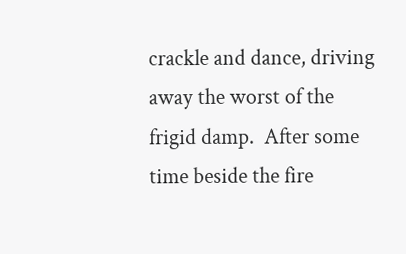crackle and dance, driving away the worst of the frigid damp.  After some time beside the fire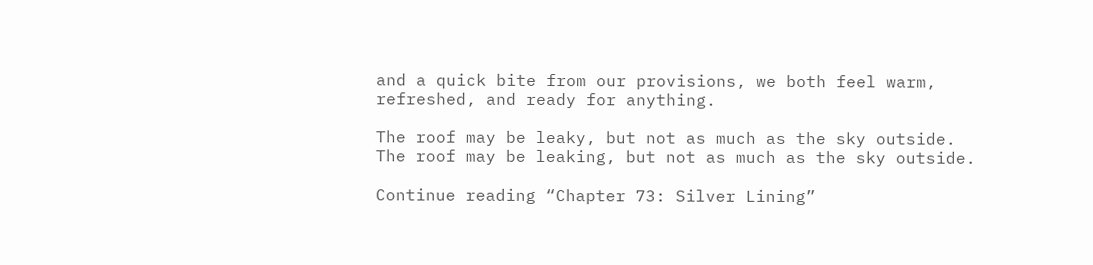and a quick bite from our provisions, we both feel warm, refreshed, and ready for anything.

The roof may be leaky, but not as much as the sky outside.
The roof may be leaking, but not as much as the sky outside.

Continue reading “Chapter 73: Silver Lining”